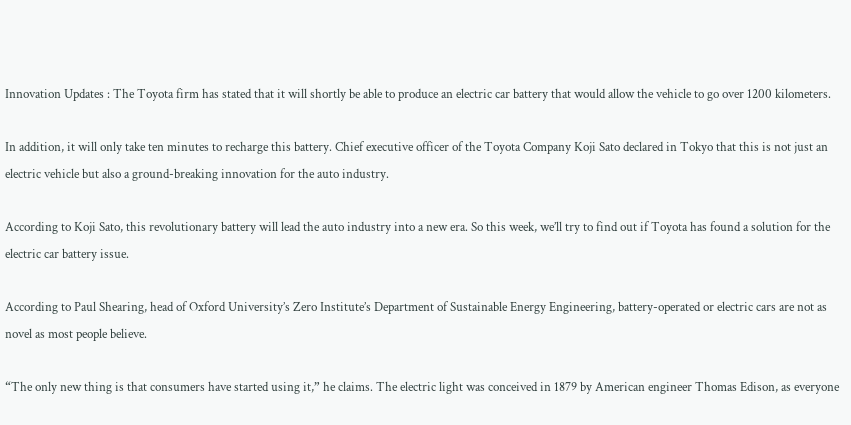Innovation Updates : The Toyota firm has stated that it will shortly be able to produce an electric car battery that would allow the vehicle to go over 1200 kilometers.

In addition, it will only take ten minutes to recharge this battery. Chief executive officer of the Toyota Company Koji Sato declared in Tokyo that this is not just an electric vehicle but also a ground-breaking innovation for the auto industry.

According to Koji Sato, this revolutionary battery will lead the auto industry into a new era. So this week, we’ll try to find out if Toyota has found a solution for the electric car battery issue.

According to Paul Shearing, head of Oxford University’s Zero Institute’s Department of Sustainable Energy Engineering, battery-operated or electric cars are not as novel as most people believe.

“The only new thing is that consumers have started using it,” he claims. The electric light was conceived in 1879 by American engineer Thomas Edison, as everyone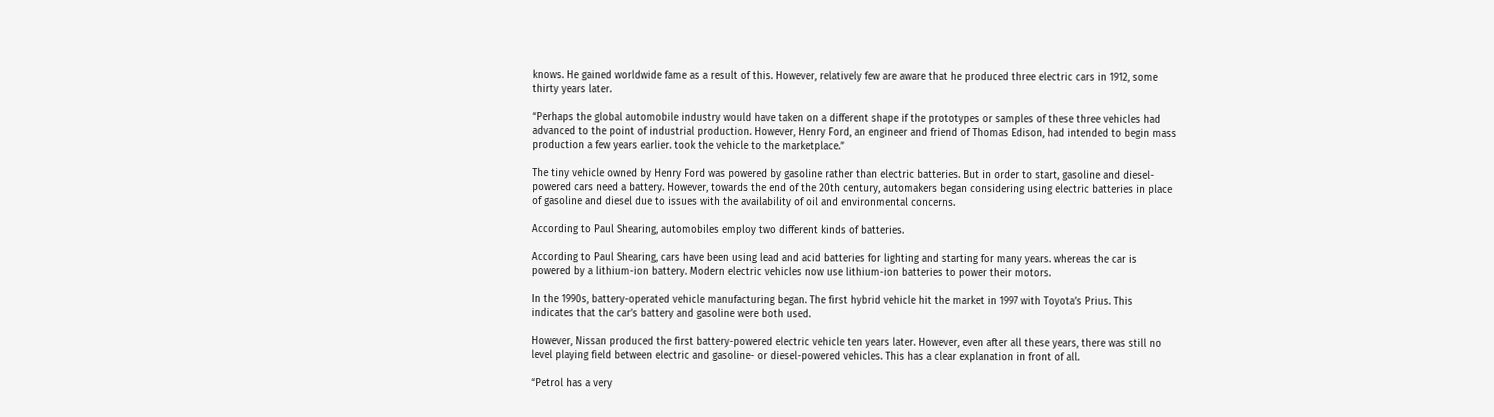knows. He gained worldwide fame as a result of this. However, relatively few are aware that he produced three electric cars in 1912, some thirty years later.

“Perhaps the global automobile industry would have taken on a different shape if the prototypes or samples of these three vehicles had advanced to the point of industrial production. However, Henry Ford, an engineer and friend of Thomas Edison, had intended to begin mass production a few years earlier. took the vehicle to the marketplace.”

The tiny vehicle owned by Henry Ford was powered by gasoline rather than electric batteries. But in order to start, gasoline and diesel-powered cars need a battery. However, towards the end of the 20th century, automakers began considering using electric batteries in place of gasoline and diesel due to issues with the availability of oil and environmental concerns.

According to Paul Shearing, automobiles employ two different kinds of batteries.

According to Paul Shearing, cars have been using lead and acid batteries for lighting and starting for many years. whereas the car is powered by a lithium-ion battery. Modern electric vehicles now use lithium-ion batteries to power their motors.

In the 1990s, battery-operated vehicle manufacturing began. The first hybrid vehicle hit the market in 1997 with Toyota’s Prius. This indicates that the car’s battery and gasoline were both used.

However, Nissan produced the first battery-powered electric vehicle ten years later. However, even after all these years, there was still no level playing field between electric and gasoline- or diesel-powered vehicles. This has a clear explanation in front of all.

“Petrol has a very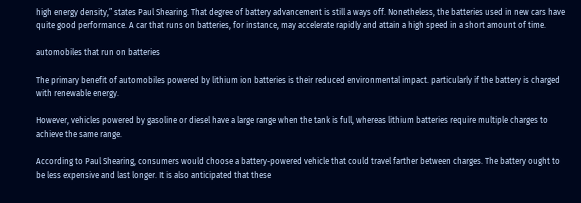high energy density,” states Paul Shearing. That degree of battery advancement is still a ways off. Nonetheless, the batteries used in new cars have quite good performance. A car that runs on batteries, for instance, may accelerate rapidly and attain a high speed in a short amount of time.

automobiles that run on batteries

The primary benefit of automobiles powered by lithium ion batteries is their reduced environmental impact. particularly if the battery is charged with renewable energy.

However, vehicles powered by gasoline or diesel have a large range when the tank is full, whereas lithium batteries require multiple charges to achieve the same range.

According to Paul Shearing, consumers would choose a battery-powered vehicle that could travel farther between charges. The battery ought to be less expensive and last longer. It is also anticipated that these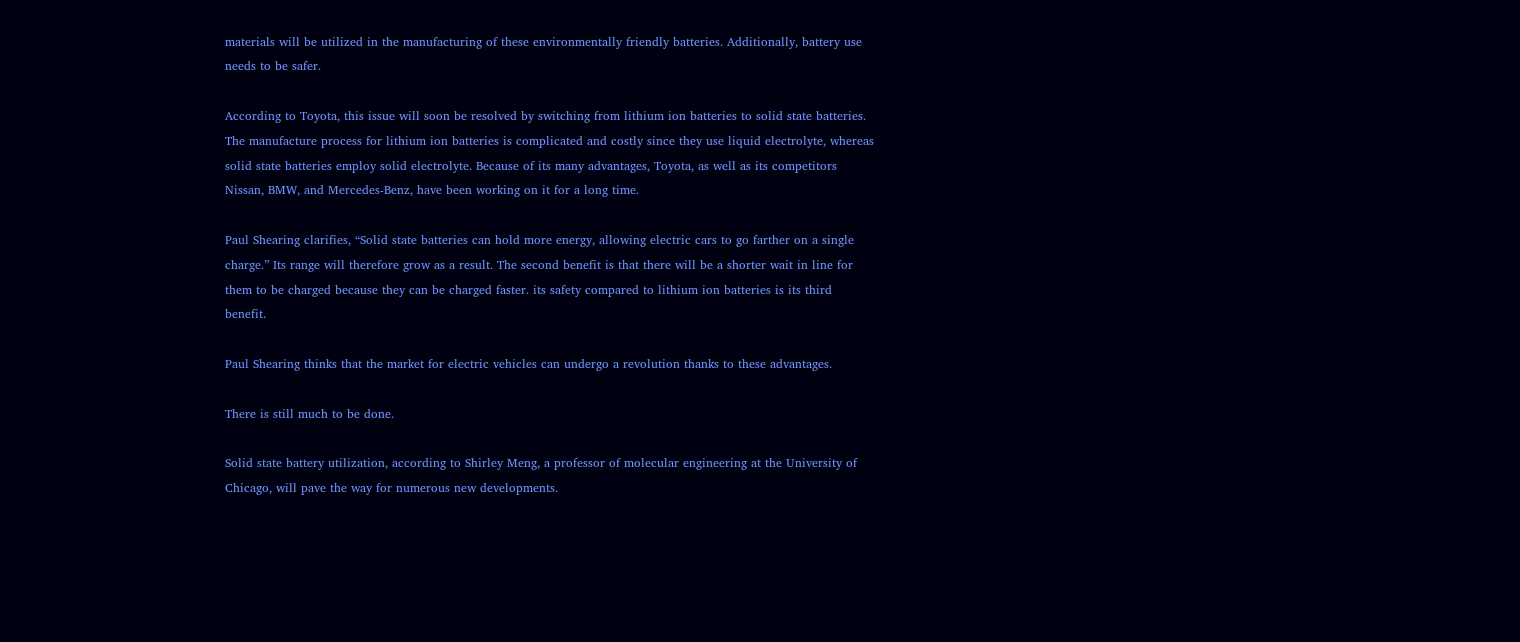materials will be utilized in the manufacturing of these environmentally friendly batteries. Additionally, battery use needs to be safer.

According to Toyota, this issue will soon be resolved by switching from lithium ion batteries to solid state batteries. The manufacture process for lithium ion batteries is complicated and costly since they use liquid electrolyte, whereas solid state batteries employ solid electrolyte. Because of its many advantages, Toyota, as well as its competitors Nissan, BMW, and Mercedes-Benz, have been working on it for a long time.

Paul Shearing clarifies, “Solid state batteries can hold more energy, allowing electric cars to go farther on a single charge.” Its range will therefore grow as a result. The second benefit is that there will be a shorter wait in line for them to be charged because they can be charged faster. its safety compared to lithium ion batteries is its third benefit.

Paul Shearing thinks that the market for electric vehicles can undergo a revolution thanks to these advantages.

There is still much to be done.

Solid state battery utilization, according to Shirley Meng, a professor of molecular engineering at the University of Chicago, will pave the way for numerous new developments.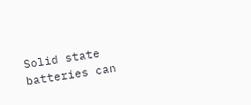Solid state batteries can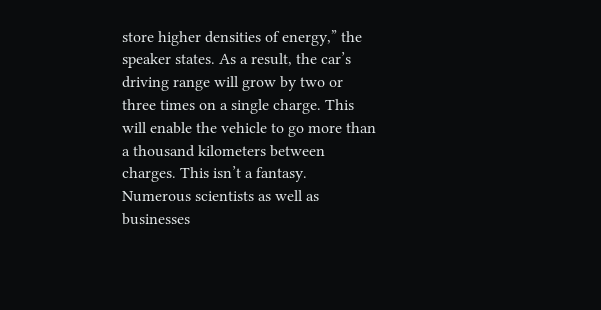store higher densities of energy,” the speaker states. As a result, the car’s driving range will grow by two or three times on a single charge. This will enable the vehicle to go more than a thousand kilometers between charges. This isn’t a fantasy. Numerous scientists as well as businesses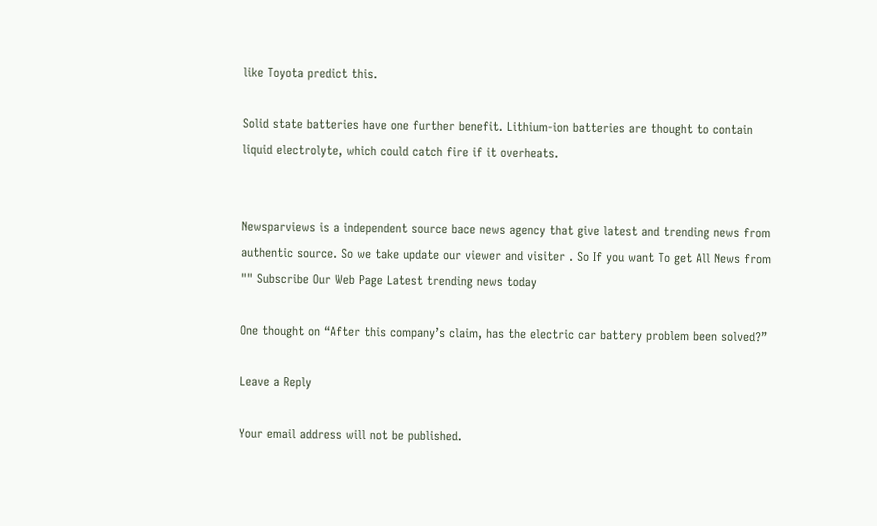like Toyota predict this.

Solid state batteries have one further benefit. Lithium-ion batteries are thought to contain liquid electrolyte, which could catch fire if it overheats.


Newsparviews is a independent source bace news agency that give latest and trending news from authentic source. So we take update our viewer and visiter . So If you want To get All News from "" Subscribe Our Web Page Latest trending news today

One thought on “After this company’s claim, has the electric car battery problem been solved?”

Leave a Reply

Your email address will not be published.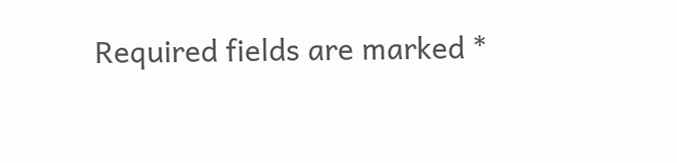Required fields are marked *